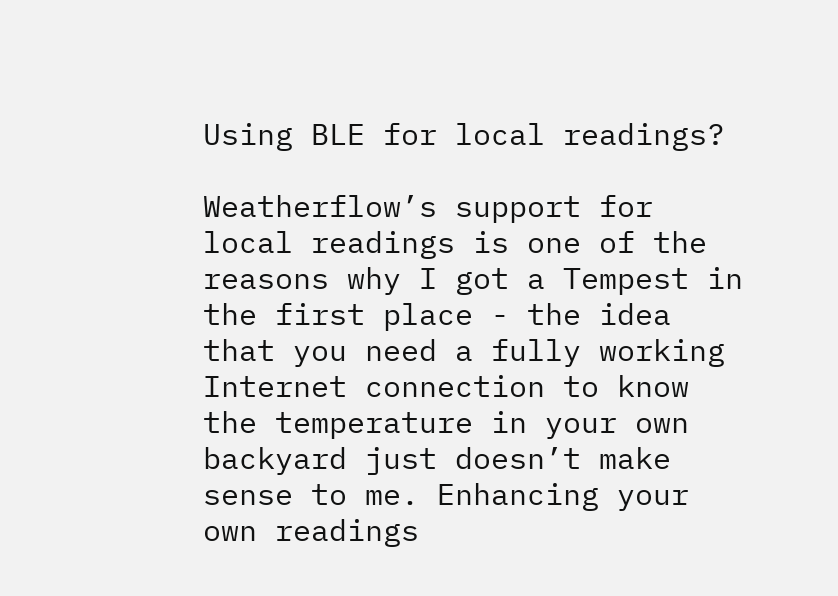Using BLE for local readings?

Weatherflow’s support for local readings is one of the reasons why I got a Tempest in the first place - the idea that you need a fully working Internet connection to know the temperature in your own backyard just doesn’t make sense to me. Enhancing your own readings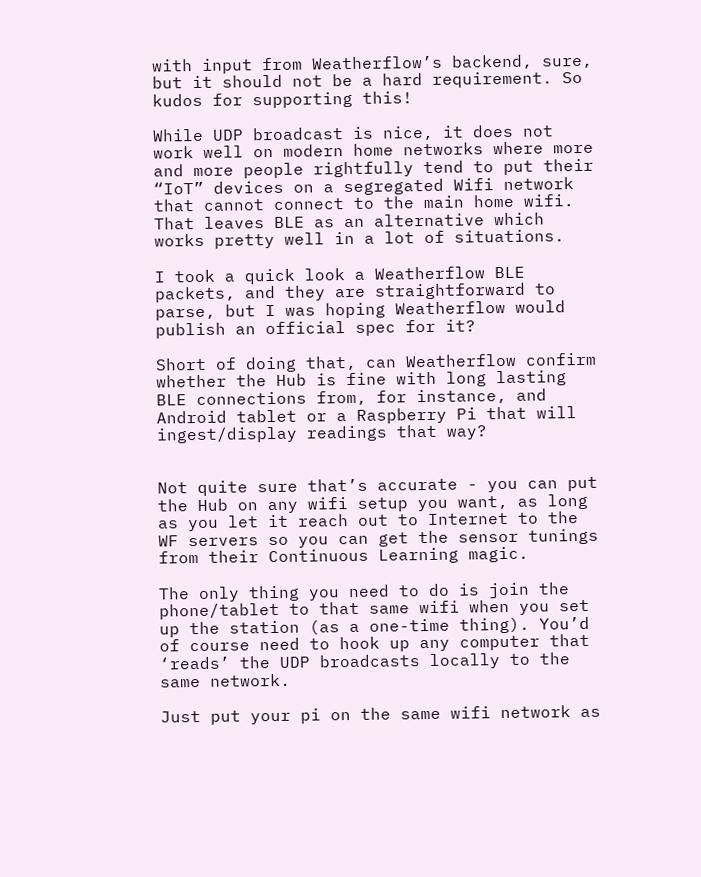with input from Weatherflow’s backend, sure, but it should not be a hard requirement. So kudos for supporting this!

While UDP broadcast is nice, it does not work well on modern home networks where more and more people rightfully tend to put their “IoT” devices on a segregated Wifi network that cannot connect to the main home wifi. That leaves BLE as an alternative which works pretty well in a lot of situations.

I took a quick look a Weatherflow BLE packets, and they are straightforward to parse, but I was hoping Weatherflow would publish an official spec for it?

Short of doing that, can Weatherflow confirm whether the Hub is fine with long lasting BLE connections from, for instance, and Android tablet or a Raspberry Pi that will ingest/display readings that way?


Not quite sure that’s accurate - you can put the Hub on any wifi setup you want, as long as you let it reach out to Internet to the WF servers so you can get the sensor tunings from their Continuous Learning magic.

The only thing you need to do is join the phone/tablet to that same wifi when you set up the station (as a one-time thing). You’d of course need to hook up any computer that ‘reads’ the UDP broadcasts locally to the same network.

Just put your pi on the same wifi network as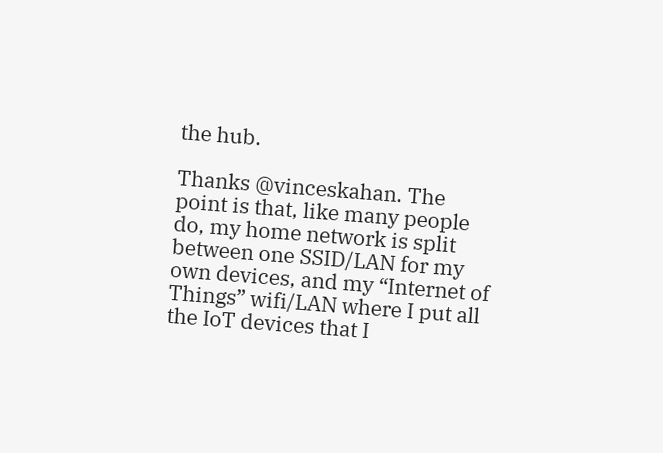the hub.

Thanks @vinceskahan. The point is that, like many people do, my home network is split between one SSID/LAN for my own devices, and my “Internet of Things” wifi/LAN where I put all the IoT devices that I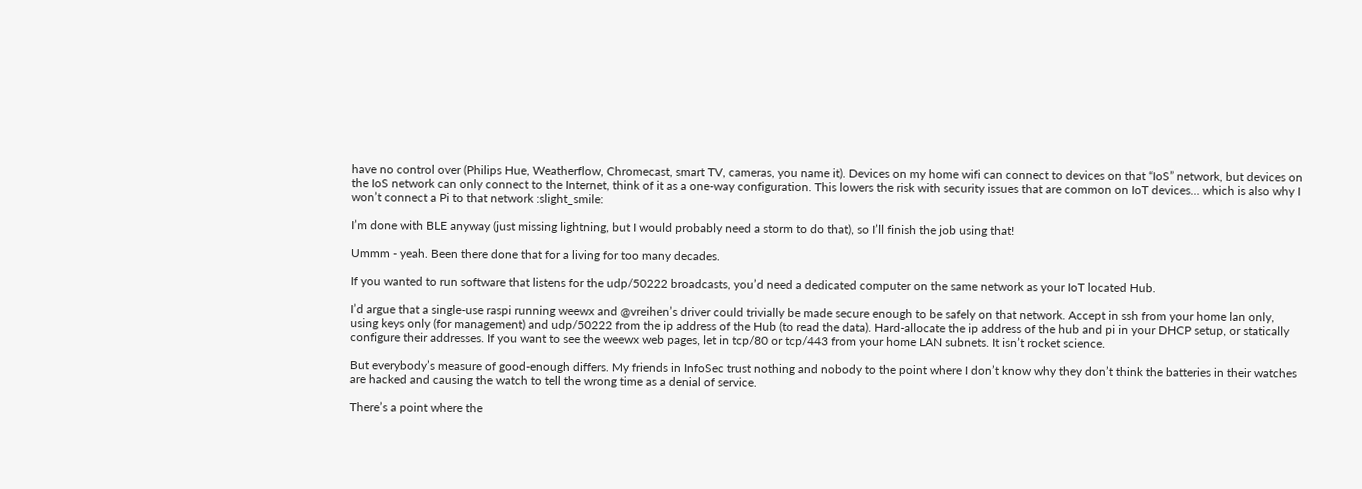have no control over (Philips Hue, Weatherflow, Chromecast, smart TV, cameras, you name it). Devices on my home wifi can connect to devices on that “IoS” network, but devices on the IoS network can only connect to the Internet, think of it as a one-way configuration. This lowers the risk with security issues that are common on IoT devices… which is also why I won’t connect a Pi to that network :slight_smile:

I’m done with BLE anyway (just missing lightning, but I would probably need a storm to do that), so I’ll finish the job using that!

Ummm - yeah. Been there done that for a living for too many decades.

If you wanted to run software that listens for the udp/50222 broadcasts, you’d need a dedicated computer on the same network as your IoT located Hub.

I’d argue that a single-use raspi running weewx and @vreihen’s driver could trivially be made secure enough to be safely on that network. Accept in ssh from your home lan only, using keys only (for management) and udp/50222 from the ip address of the Hub (to read the data). Hard-allocate the ip address of the hub and pi in your DHCP setup, or statically configure their addresses. If you want to see the weewx web pages, let in tcp/80 or tcp/443 from your home LAN subnets. It isn’t rocket science.

But everybody’s measure of good-enough differs. My friends in InfoSec trust nothing and nobody to the point where I don’t know why they don’t think the batteries in their watches are hacked and causing the watch to tell the wrong time as a denial of service.

There’s a point where the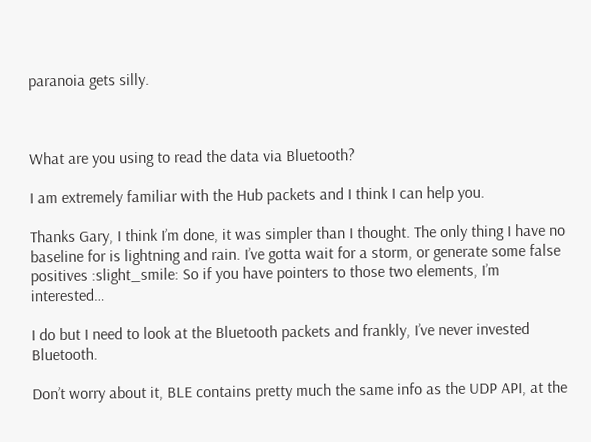paranoia gets silly.



What are you using to read the data via Bluetooth?

I am extremely familiar with the Hub packets and I think I can help you.

Thanks Gary, I think I’m done, it was simpler than I thought. The only thing I have no baseline for is lightning and rain. I’ve gotta wait for a storm, or generate some false positives :slight_smile: So if you have pointers to those two elements, I’m interested…

I do but I need to look at the Bluetooth packets and frankly, I’ve never invested Bluetooth.

Don’t worry about it, BLE contains pretty much the same info as the UDP API, at the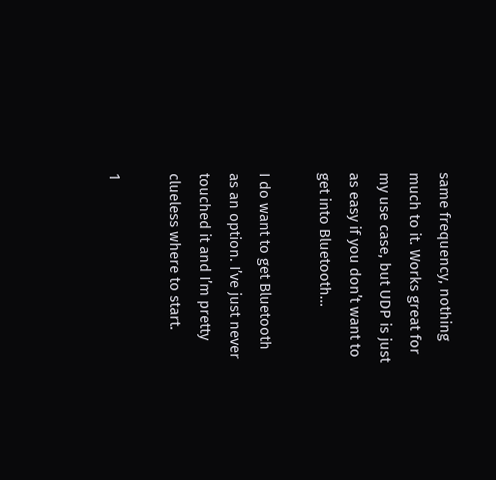same frequency, nothing much to it. Works great for my use case, but UDP is just as easy if you don’t want to get into Bluetooth…

I do want to get Bluetooth as an option. I’ve just never touched it and I’m pretty clueless where to start.

1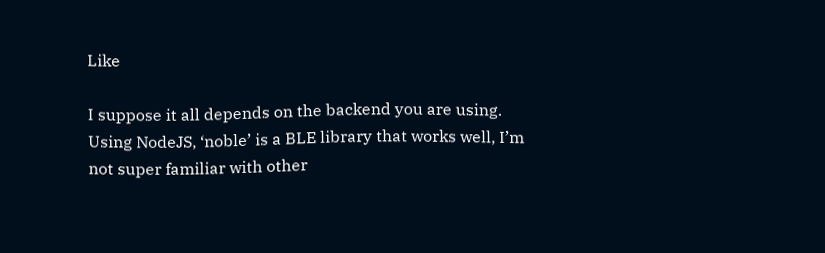Like

I suppose it all depends on the backend you are using. Using NodeJS, ‘noble’ is a BLE library that works well, I’m not super familiar with other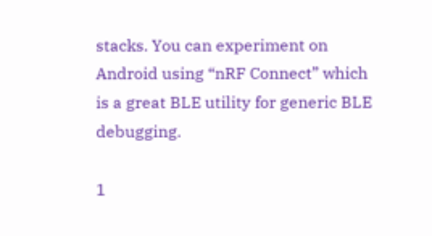stacks. You can experiment on Android using “nRF Connect” which is a great BLE utility for generic BLE debugging.

1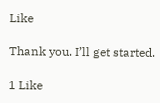Like

Thank you. I’ll get started.

1 Like